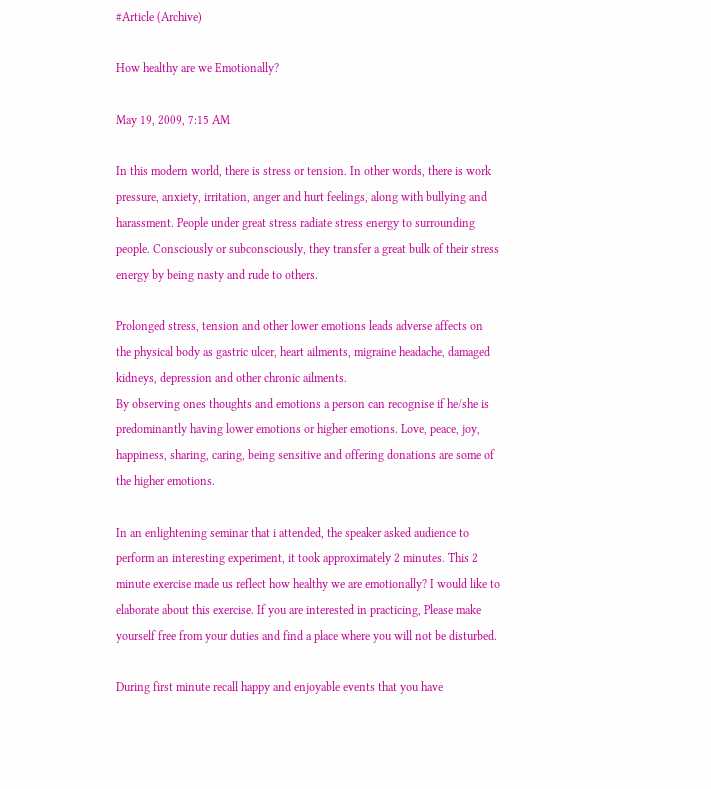#Article (Archive)

How healthy are we Emotionally?

May 19, 2009, 7:15 AM

In this modern world, there is stress or tension. In other words, there is work pressure, anxiety, irritation, anger and hurt feelings, along with bullying and harassment. People under great stress radiate stress energy to surrounding people. Consciously or subconsciously, they transfer a great bulk of their stress energy by being nasty and rude to others.

Prolonged stress, tension and other lower emotions leads adverse affects on the physical body as gastric ulcer, heart ailments, migraine headache, damaged kidneys, depression and other chronic ailments.
By observing ones thoughts and emotions a person can recognise if he/she is predominantly having lower emotions or higher emotions. Love, peace, joy, happiness, sharing, caring, being sensitive and offering donations are some of the higher emotions.

In an enlightening seminar that i attended, the speaker asked audience to perform an interesting experiment, it took approximately 2 minutes. This 2 minute exercise made us reflect how healthy we are emotionally? I would like to elaborate about this exercise. If you are interested in practicing, Please make yourself free from your duties and find a place where you will not be disturbed.

During first minute recall happy and enjoyable events that you have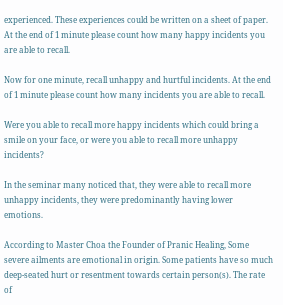experienced. These experiences could be written on a sheet of paper. At the end of 1 minute please count how many happy incidents you are able to recall.

Now for one minute, recall unhappy and hurtful incidents. At the end of 1 minute please count how many incidents you are able to recall.

Were you able to recall more happy incidents which could bring a smile on your face, or were you able to recall more unhappy incidents?

In the seminar many noticed that, they were able to recall more unhappy incidents, they were predominantly having lower emotions.

According to Master Choa the Founder of Pranic Healing, Some severe ailments are emotional in origin. Some patients have so much deep-seated hurt or resentment towards certain person(s). The rate of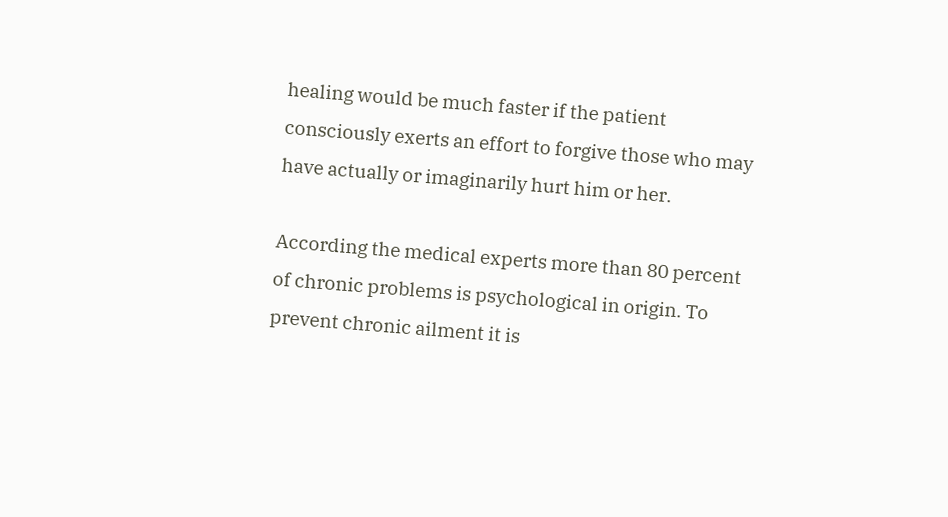healing would be much faster if the patient consciously exerts an effort to forgive those who may have actually or imaginarily hurt him or her.

According the medical experts more than 80 percent of chronic problems is psychological in origin. To prevent chronic ailment it is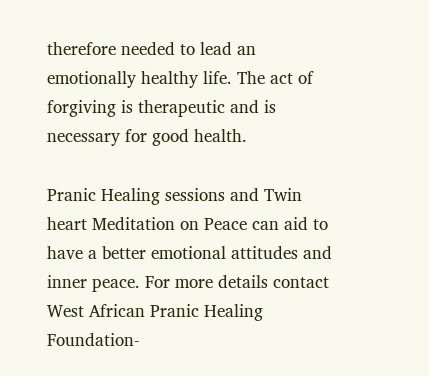therefore needed to lead an emotionally healthy life. The act of forgiving is therapeutic and is necessary for good health.

Pranic Healing sessions and Twin heart Meditation on Peace can aid to have a better emotional attitudes and inner peace. For more details contact West African Pranic Healing Foundation-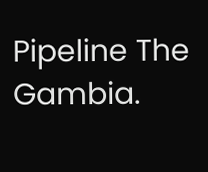Pipeline The Gambia.